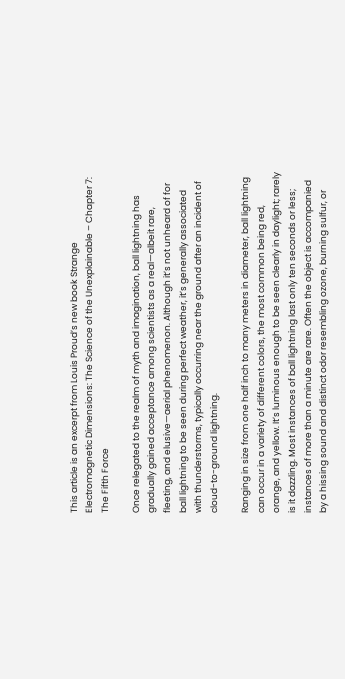This article is an excerpt from Louis Proud’s new book Strange Electromagnetic Dimensions: The Science of the Unexplainable – Chapter 7: The Fifth Force

Once relegated to the realm of myth and imagination, ball lightning has gradually gained acceptance among scientists as a real—albeit rare, fleeting, and elusive—aerial phenomenon. Although it’s not unheard of for ball lightning to be seen during perfect weather, it’s generally associated with thunderstorms, typically occurring near the ground after an incident of cloud-to-ground lightning.

Ranging in size from one half inch to many meters in diameter, ball lightning can occur in a variety of different colors, the most common being red, orange, and yellow. It’s luminous enough to be seen clearly in daylight; rarely is it dazzling. Most instances of ball lightning last only ten seconds or less; instances of more than a minute are rare. Often the object is accompanied by a hissing sound and distinct odor resembling ozone, burning sulfur, or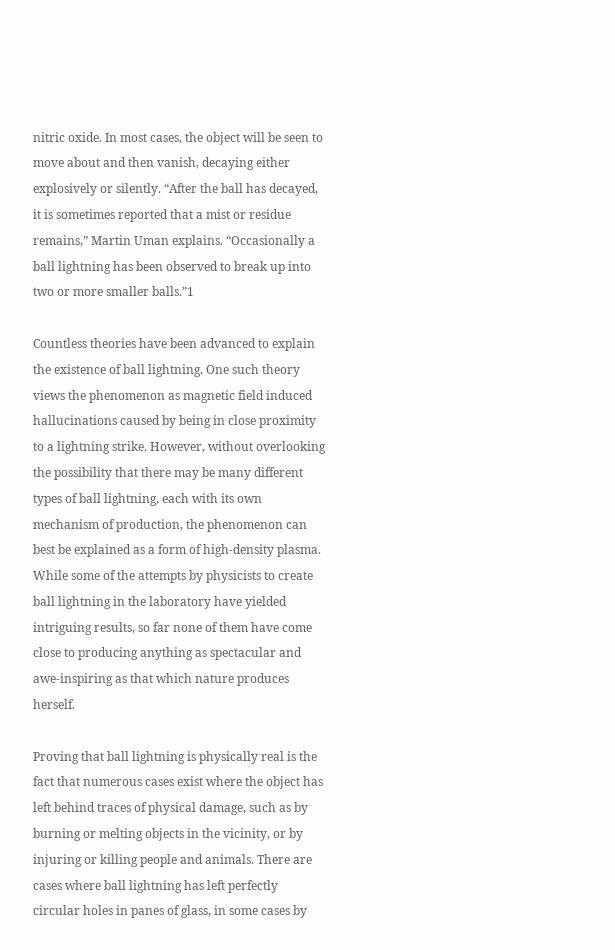nitric oxide. In most cases, the object will be seen to move about and then vanish, decaying either explosively or silently. “After the ball has decayed, it is sometimes reported that a mist or residue remains,” Martin Uman explains. “Occasionally a ball lightning has been observed to break up into two or more smaller balls.”1

Countless theories have been advanced to explain the existence of ball lightning. One such theory views the phenomenon as magnetic field induced hallucinations caused by being in close proximity to a lightning strike. However, without overlooking the possibility that there may be many different types of ball lightning, each with its own mechanism of production, the phenomenon can best be explained as a form of high-density plasma. While some of the attempts by physicists to create ball lightning in the laboratory have yielded intriguing results, so far none of them have come close to producing anything as spectacular and awe-inspiring as that which nature produces herself.

Proving that ball lightning is physically real is the fact that numerous cases exist where the object has left behind traces of physical damage, such as by burning or melting objects in the vicinity, or by injuring or killing people and animals. There are cases where ball lightning has left perfectly circular holes in panes of glass, in some cases by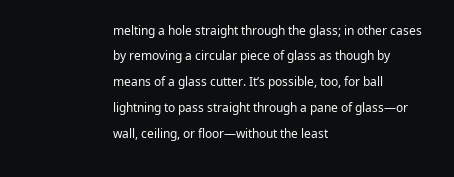melting a hole straight through the glass; in other cases by removing a circular piece of glass as though by means of a glass cutter. It’s possible, too, for ball lightning to pass straight through a pane of glass—or wall, ceiling, or floor—without the least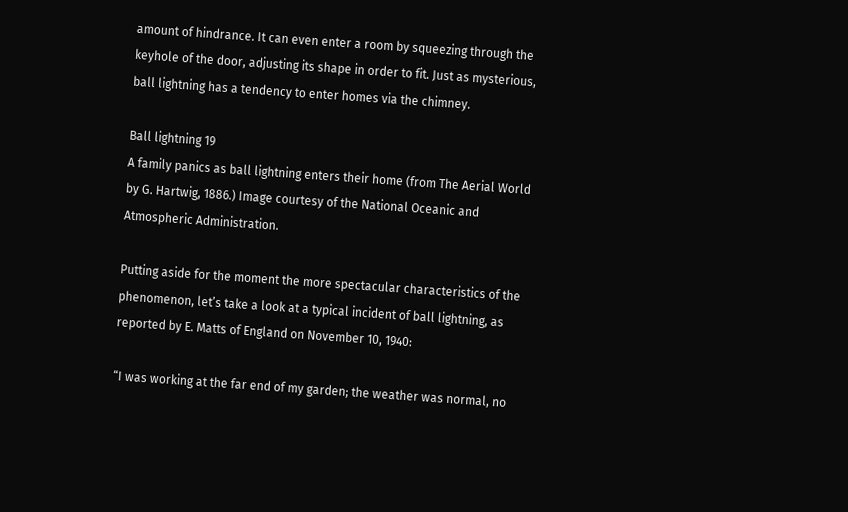amount of hindrance. It can even enter a room by squeezing through the keyhole of the door, adjusting its shape in order to fit. Just as mysterious, ball lightning has a tendency to enter homes via the chimney.

Ball lightning 19
A family panics as ball lightning enters their home (from The Aerial World by G. Hartwig, 1886.) Image courtesy of the National Oceanic and Atmospheric Administration.

Putting aside for the moment the more spectacular characteristics of the phenomenon, let’s take a look at a typical incident of ball lightning, as reported by E. Matts of England on November 10, 1940:

“I was working at the far end of my garden; the weather was normal, no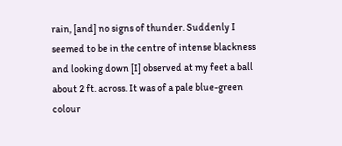rain, [and] no signs of thunder. Suddenly I seemed to be in the centre of intense blackness and looking down [I] observed at my feet a ball about 2 ft. across. It was of a pale blue-green colour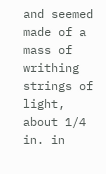and seemed made of a mass of writhing strings of light, about 1/4 in. in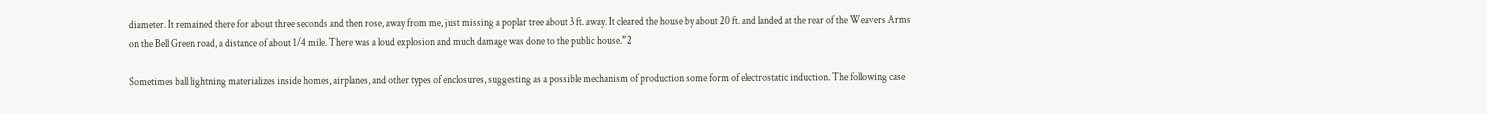diameter. It remained there for about three seconds and then rose, away from me, just missing a poplar tree about 3 ft. away. It cleared the house by about 20 ft. and landed at the rear of the Weavers Arms on the Bell Green road, a distance of about 1/4 mile. There was a loud explosion and much damage was done to the public house.”2

Sometimes ball lightning materializes inside homes, airplanes, and other types of enclosures, suggesting as a possible mechanism of production some form of electrostatic induction. The following case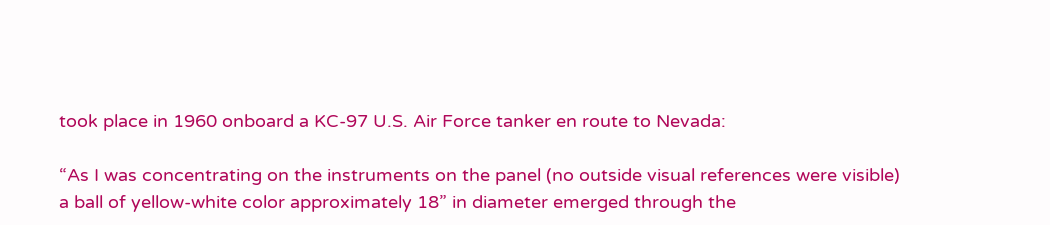took place in 1960 onboard a KC-97 U.S. Air Force tanker en route to Nevada:

“As I was concentrating on the instruments on the panel (no outside visual references were visible) a ball of yellow-white color approximately 18” in diameter emerged through the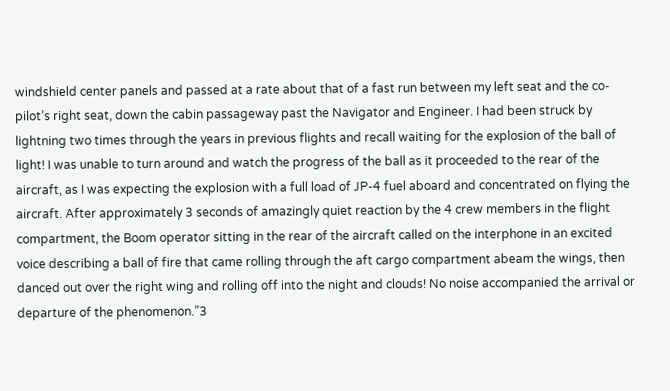windshield center panels and passed at a rate about that of a fast run between my left seat and the co-pilot’s right seat, down the cabin passageway past the Navigator and Engineer. I had been struck by lightning two times through the years in previous flights and recall waiting for the explosion of the ball of light! I was unable to turn around and watch the progress of the ball as it proceeded to the rear of the aircraft, as I was expecting the explosion with a full load of JP-4 fuel aboard and concentrated on flying the aircraft. After approximately 3 seconds of amazingly quiet reaction by the 4 crew members in the flight compartment, the Boom operator sitting in the rear of the aircraft called on the interphone in an excited voice describing a ball of fire that came rolling through the aft cargo compartment abeam the wings, then danced out over the right wing and rolling off into the night and clouds! No noise accompanied the arrival or departure of the phenomenon.”3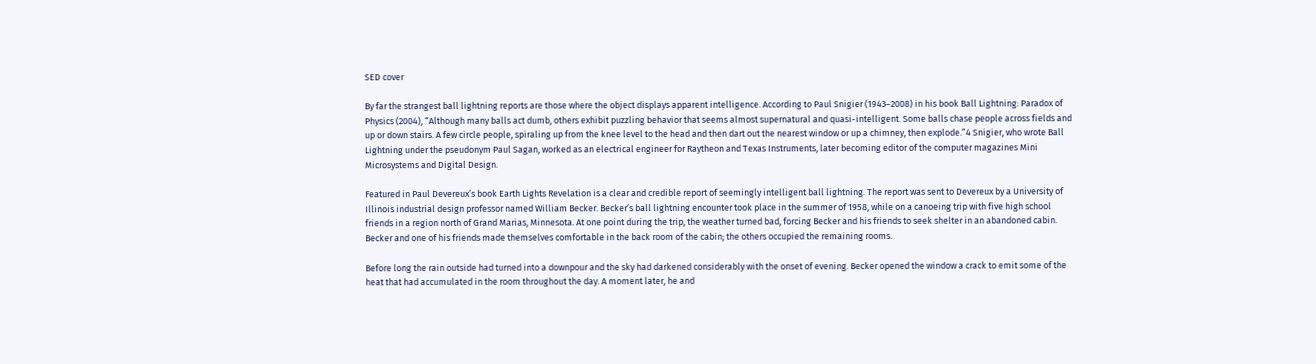SED cover

By far the strangest ball lightning reports are those where the object displays apparent intelligence. According to Paul Snigier (1943–2008) in his book Ball Lightning: Paradox of Physics (2004), “Although many balls act dumb, others exhibit puzzling behavior that seems almost supernatural and quasi-intelligent. Some balls chase people across fields and up or down stairs. A few circle people, spiraling up from the knee level to the head and then dart out the nearest window or up a chimney, then explode.”4 Snigier, who wrote Ball Lightning under the pseudonym Paul Sagan, worked as an electrical engineer for Raytheon and Texas Instruments, later becoming editor of the computer magazines Mini Microsystems and Digital Design.

Featured in Paul Devereux’s book Earth Lights Revelation is a clear and credible report of seemingly intelligent ball lightning. The report was sent to Devereux by a University of Illinois industrial design professor named William Becker. Becker’s ball lightning encounter took place in the summer of 1958, while on a canoeing trip with five high school friends in a region north of Grand Marias, Minnesota. At one point during the trip, the weather turned bad, forcing Becker and his friends to seek shelter in an abandoned cabin. Becker and one of his friends made themselves comfortable in the back room of the cabin; the others occupied the remaining rooms.

Before long the rain outside had turned into a downpour and the sky had darkened considerably with the onset of evening. Becker opened the window a crack to emit some of the heat that had accumulated in the room throughout the day. A moment later, he and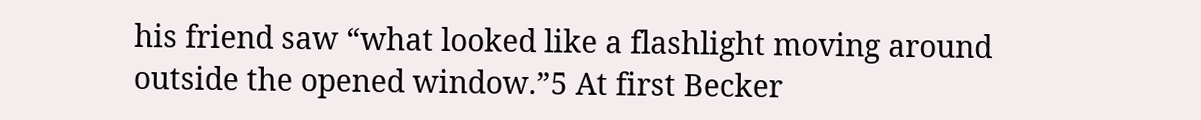his friend saw “what looked like a flashlight moving around outside the opened window.”5 At first Becker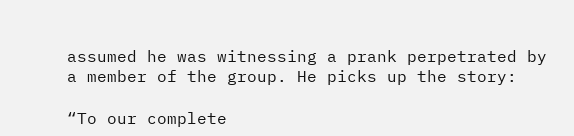assumed he was witnessing a prank perpetrated by a member of the group. He picks up the story:

“To our complete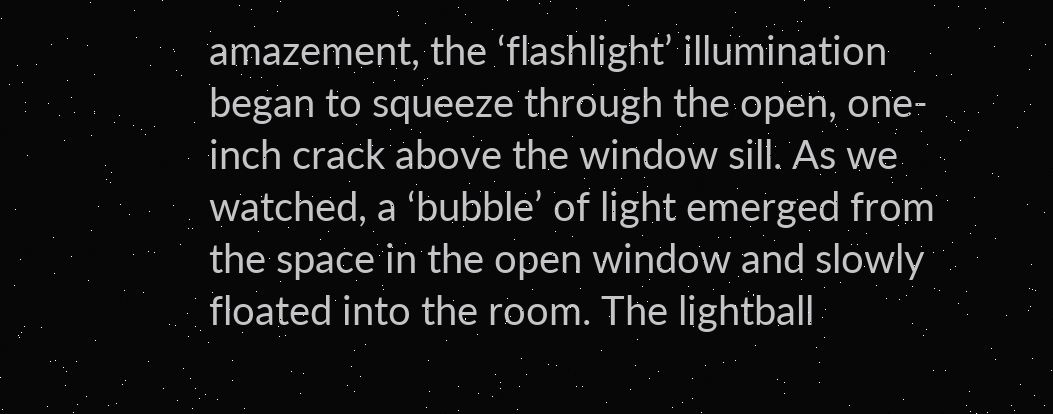amazement, the ‘flashlight’ illumination began to squeeze through the open, one-inch crack above the window sill. As we watched, a ‘bubble’ of light emerged from the space in the open window and slowly floated into the room. The lightball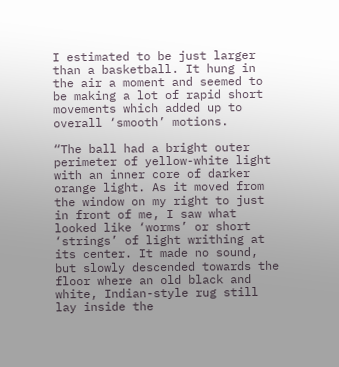I estimated to be just larger than a basketball. It hung in the air a moment and seemed to be making a lot of rapid short movements which added up to overall ‘smooth’ motions.

“The ball had a bright outer perimeter of yellow-white light with an inner core of darker orange light. As it moved from the window on my right to just in front of me, I saw what looked like ‘worms’ or short ‘strings’ of light writhing at its center. It made no sound, but slowly descended towards the floor where an old black and white, Indian-style rug still lay inside the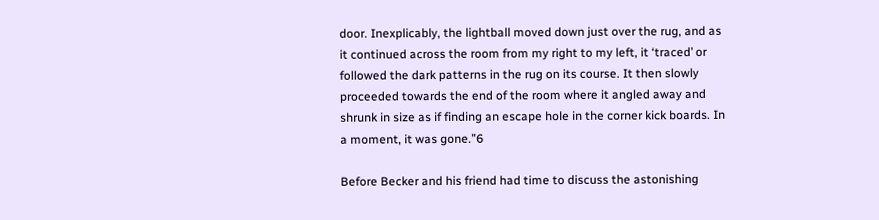door. Inexplicably, the lightball moved down just over the rug, and as it continued across the room from my right to my left, it ‘traced’ or followed the dark patterns in the rug on its course. It then slowly proceeded towards the end of the room where it angled away and shrunk in size as if finding an escape hole in the corner kick boards. In a moment, it was gone.”6

Before Becker and his friend had time to discuss the astonishing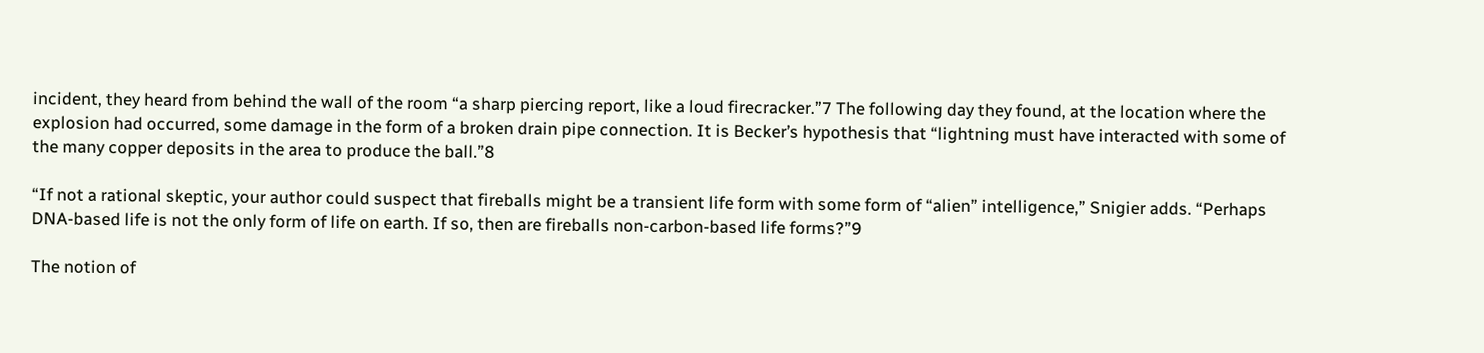incident, they heard from behind the wall of the room “a sharp piercing report, like a loud firecracker.”7 The following day they found, at the location where the explosion had occurred, some damage in the form of a broken drain pipe connection. It is Becker’s hypothesis that “lightning must have interacted with some of the many copper deposits in the area to produce the ball.”8

“If not a rational skeptic, your author could suspect that fireballs might be a transient life form with some form of “alien” intelligence,” Snigier adds. “Perhaps DNA-based life is not the only form of life on earth. If so, then are fireballs non-carbon-based life forms?”9

The notion of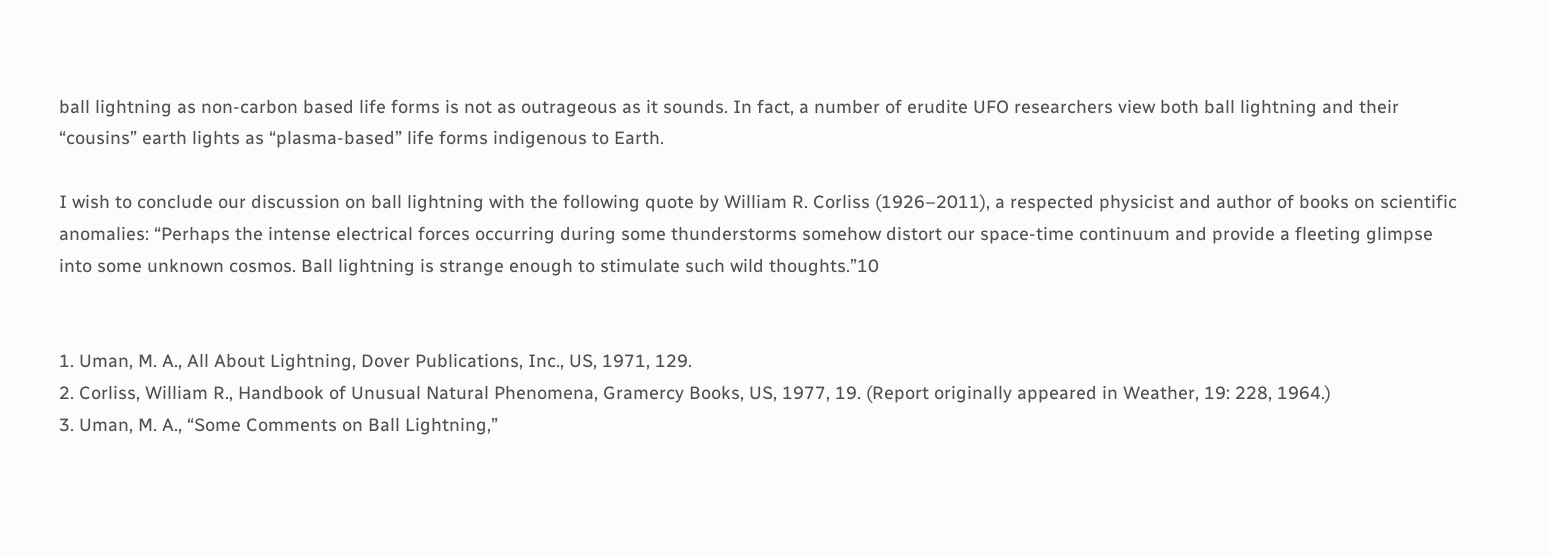ball lightning as non-carbon based life forms is not as outrageous as it sounds. In fact, a number of erudite UFO researchers view both ball lightning and their “cousins” earth lights as “plasma-based” life forms indigenous to Earth.

I wish to conclude our discussion on ball lightning with the following quote by William R. Corliss (1926–2011), a respected physicist and author of books on scientific anomalies: “Perhaps the intense electrical forces occurring during some thunderstorms somehow distort our space-time continuum and provide a fleeting glimpse into some unknown cosmos. Ball lightning is strange enough to stimulate such wild thoughts.”10


1. Uman, M. A., All About Lightning, Dover Publications, Inc., US, 1971, 129.
2. Corliss, William R., Handbook of Unusual Natural Phenomena, Gramercy Books, US, 1977, 19. (Report originally appeared in Weather, 19: 228, 1964.)
3. Uman, M. A., “Some Comments on Ball Lightning,”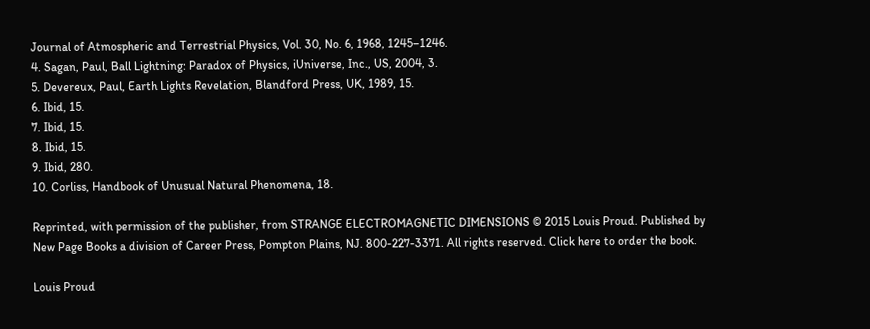Journal of Atmospheric and Terrestrial Physics, Vol. 30, No. 6, 1968, 1245–1246.
4. Sagan, Paul, Ball Lightning: Paradox of Physics, iUniverse, Inc., US, 2004, 3.
5. Devereux, Paul, Earth Lights Revelation, Blandford Press, UK, 1989, 15.
6. Ibid, 15.
7. Ibid, 15.
8. Ibid, 15.
9. Ibid, 280.
10. Corliss, Handbook of Unusual Natural Phenomena, 18.

Reprinted, with permission of the publisher, from STRANGE ELECTROMAGNETIC DIMENSIONS © 2015 Louis Proud. Published by New Page Books a division of Career Press, Pompton Plains, NJ. 800-227-3371. All rights reserved. Click here to order the book.

Louis Proud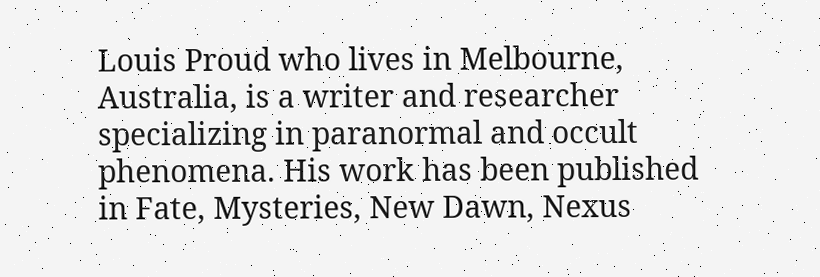Louis Proud who lives in Melbourne, Australia, is a writer and researcher specializing in paranormal and occult phenomena. His work has been published in Fate, Mysteries, New Dawn, Nexus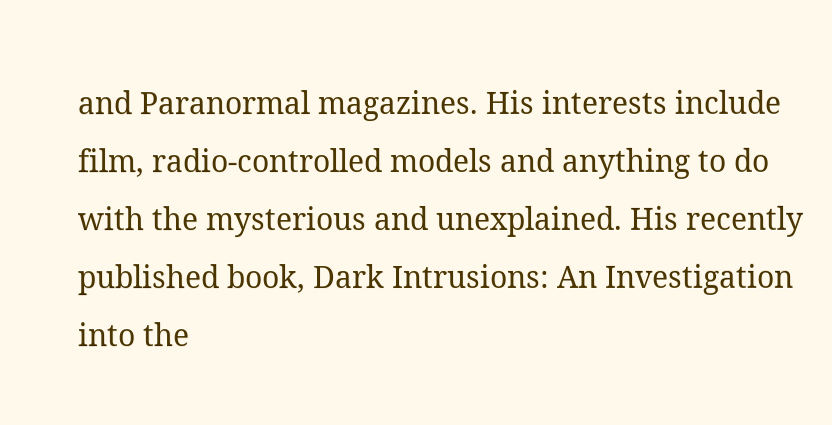and Paranormal magazines. His interests include film, radio-controlled models and anything to do with the mysterious and unexplained. His recently published book, Dark Intrusions: An Investigation into the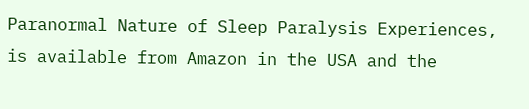Paranormal Nature of Sleep Paralysis Experiences, is available from Amazon in the USA and the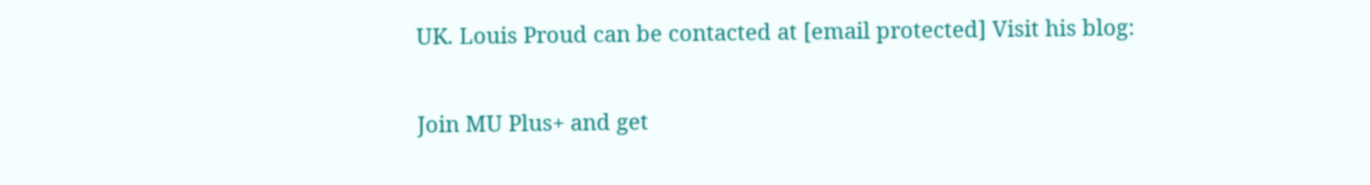UK. Louis Proud can be contacted at [email protected] Visit his blog:

Join MU Plus+ and get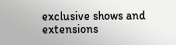exclusive shows and extensions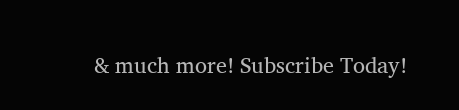& much more! Subscribe Today!